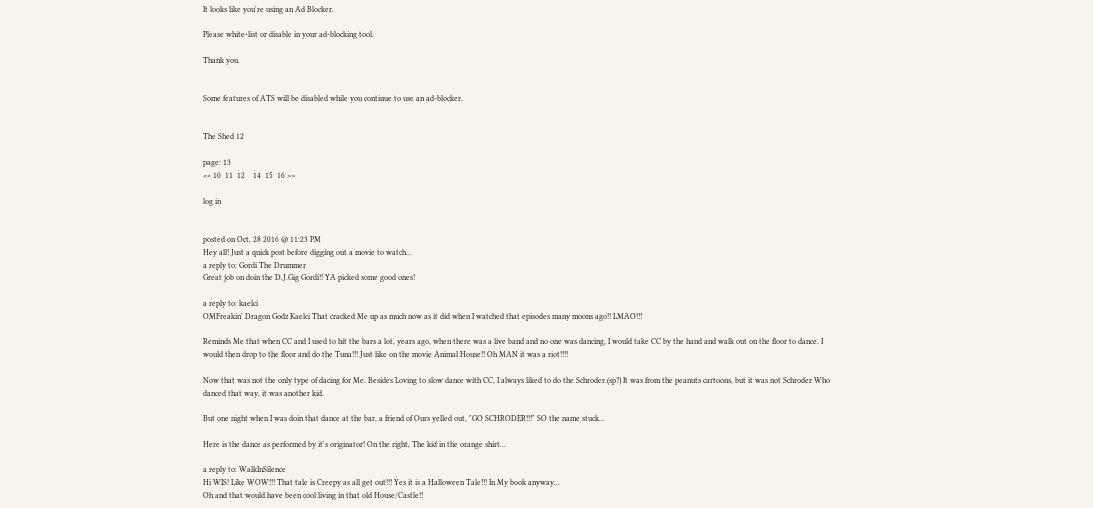It looks like you're using an Ad Blocker.

Please white-list or disable in your ad-blocking tool.

Thank you.


Some features of ATS will be disabled while you continue to use an ad-blocker.


The Shed 12

page: 13
<< 10  11  12    14  15  16 >>

log in


posted on Oct, 28 2016 @ 11:23 PM
Hey all! Just a quick post before digging out a movie to watch...
a reply to: Gordi The Drummer
Great job on doin the D.J.Gig Gordi!! YA picked some good ones!

a reply to: kaelci
OMFreakin' Dragon Godz Kaelci That cracked Me up as much now as it did when I watched that episodes many moons ago!! LMAO!!!

Reminds Me that when CC and I used to hit the bars a lot, years ago, when there was a live band and no one was dancing, I would take CC by the hand and walk out on the floor to dance. I would then drop to the floor and do the Tuna!!! Just like on the movie Animal House!! Oh MAN it was a riot!!!!

Now that was not the only type of dacing for Me. Besides Loving to slow dance with CC, I always liked to do the Schroder.(sp?) It was from the peanuts cartoons, but it was not Schroder Who danced that way, it was another kid.

But one night when I was doin that dance at the bar, a friend of Ours yelled out, "GO SCHRODER!!!" SO the name stuck...

Here is the dance as performed by it's originator! On the right, The kid in the orange shirt...

a reply to: WalkInSilence
Hi WIS! Like WOW!!! That tale is Creepy as all get out!!! Yes it is a Halloween Tale!!! In My book anyway...
Oh and that would have been cool living in that old House/Castle!!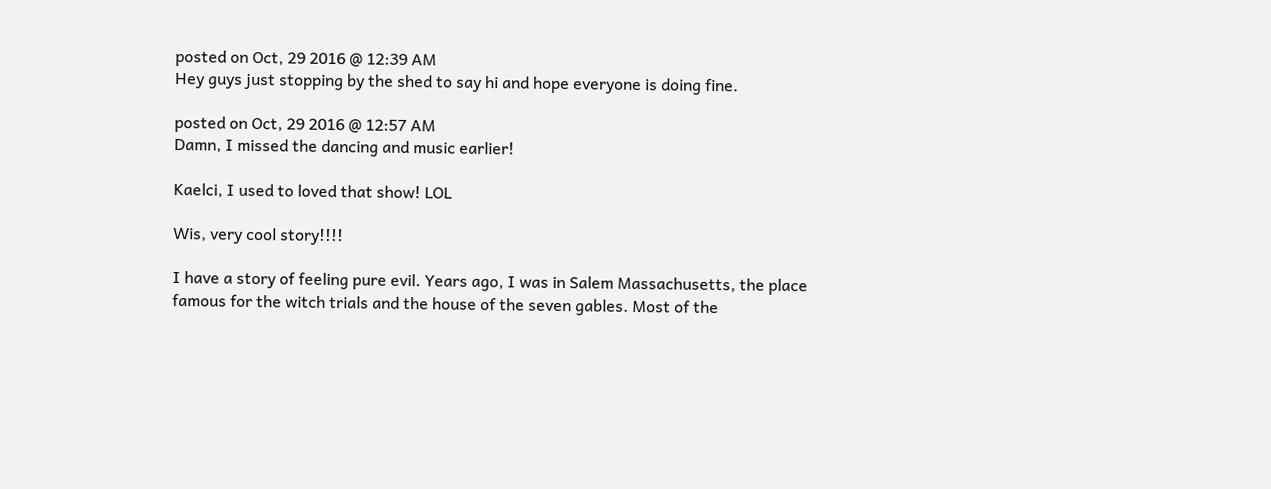posted on Oct, 29 2016 @ 12:39 AM
Hey guys just stopping by the shed to say hi and hope everyone is doing fine.

posted on Oct, 29 2016 @ 12:57 AM
Damn, I missed the dancing and music earlier!

Kaelci, I used to loved that show! LOL

Wis, very cool story!!!!

I have a story of feeling pure evil. Years ago, I was in Salem Massachusetts, the place famous for the witch trials and the house of the seven gables. Most of the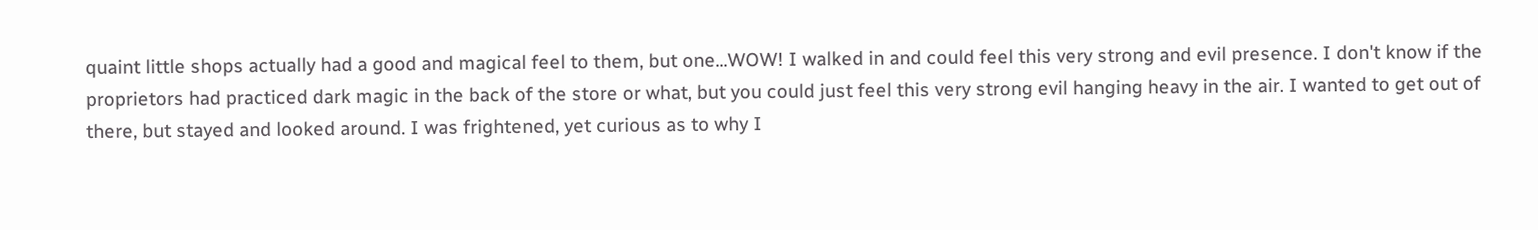quaint little shops actually had a good and magical feel to them, but one...WOW! I walked in and could feel this very strong and evil presence. I don't know if the proprietors had practiced dark magic in the back of the store or what, but you could just feel this very strong evil hanging heavy in the air. I wanted to get out of there, but stayed and looked around. I was frightened, yet curious as to why I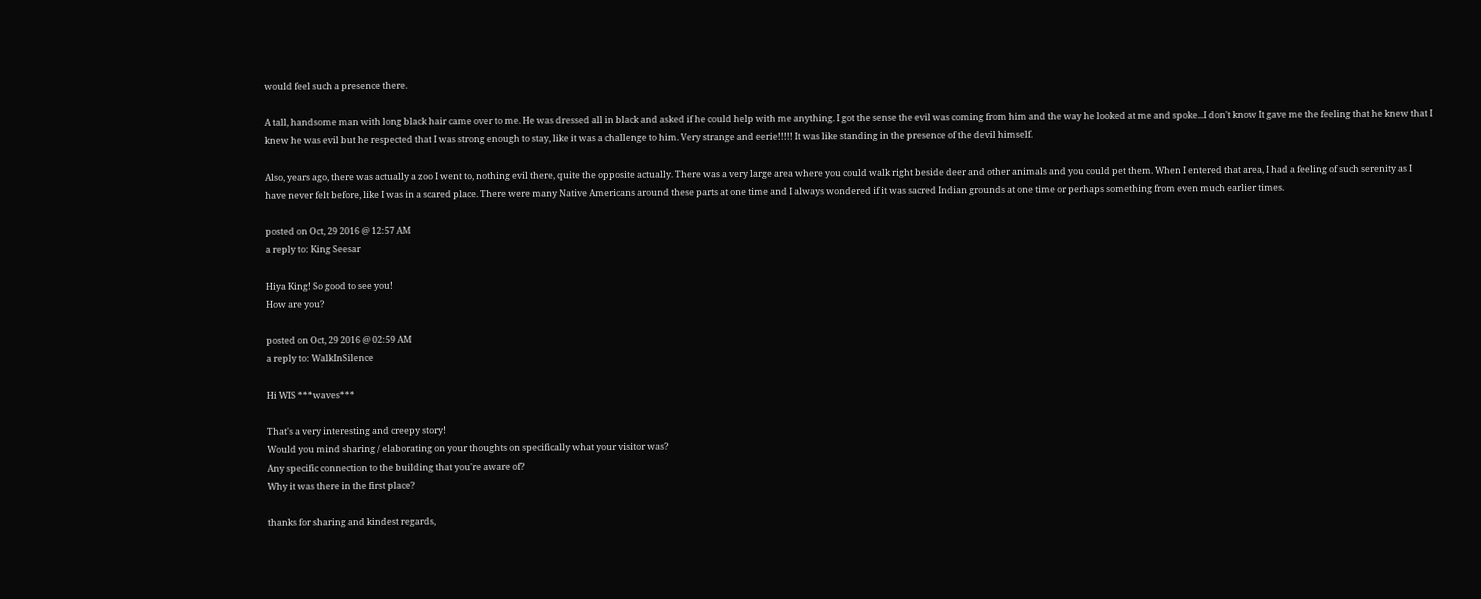would feel such a presence there.

A tall, handsome man with long black hair came over to me. He was dressed all in black and asked if he could help with me anything. I got the sense the evil was coming from him and the way he looked at me and spoke...I don't know It gave me the feeling that he knew that I knew he was evil but he respected that I was strong enough to stay, like it was a challenge to him. Very strange and eerie!!!!! It was like standing in the presence of the devil himself.

Also, years ago, there was actually a zoo I went to, nothing evil there, quite the opposite actually. There was a very large area where you could walk right beside deer and other animals and you could pet them. When I entered that area, I had a feeling of such serenity as I have never felt before, like I was in a scared place. There were many Native Americans around these parts at one time and I always wondered if it was sacred Indian grounds at one time or perhaps something from even much earlier times.

posted on Oct, 29 2016 @ 12:57 AM
a reply to: King Seesar

Hiya King! So good to see you!
How are you?

posted on Oct, 29 2016 @ 02:59 AM
a reply to: WalkInSilence

Hi WIS ***waves***

That's a very interesting and creepy story!
Would you mind sharing / elaborating on your thoughts on specifically what your visitor was?
Any specific connection to the building that you're aware of?
Why it was there in the first place?

thanks for sharing and kindest regards,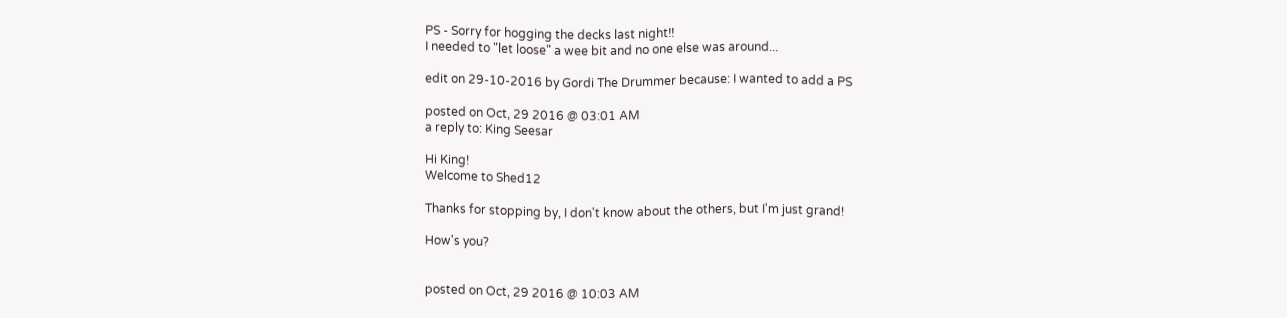PS - Sorry for hogging the decks last night!!
I needed to "let loose" a wee bit and no one else was around...

edit on 29-10-2016 by Gordi The Drummer because: I wanted to add a PS

posted on Oct, 29 2016 @ 03:01 AM
a reply to: King Seesar

Hi King!
Welcome to Shed12

Thanks for stopping by, I don't know about the others, but I'm just grand!

How's you?


posted on Oct, 29 2016 @ 10:03 AM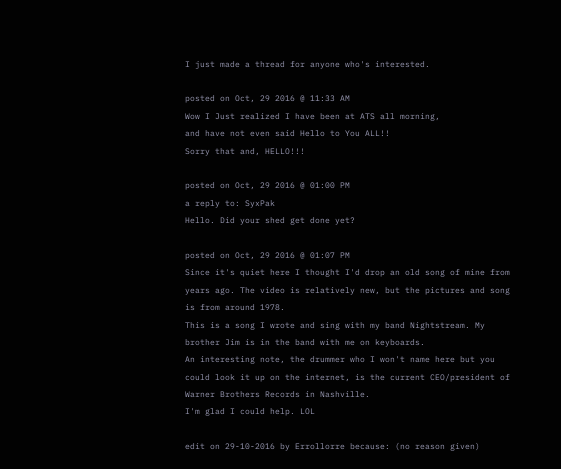I just made a thread for anyone who's interested.

posted on Oct, 29 2016 @ 11:33 AM
Wow I Just realized I have been at ATS all morning,
and have not even said Hello to You ALL!!
Sorry that and, HELLO!!!

posted on Oct, 29 2016 @ 01:00 PM
a reply to: SyxPak
Hello. Did your shed get done yet?

posted on Oct, 29 2016 @ 01:07 PM
Since it's quiet here I thought I'd drop an old song of mine from years ago. The video is relatively new, but the pictures and song is from around 1978.
This is a song I wrote and sing with my band Nightstream. My brother Jim is in the band with me on keyboards.
An interesting note, the drummer who I won't name here but you could look it up on the internet, is the current CEO/president of Warner Brothers Records in Nashville.
I'm glad I could help. LOL

edit on 29-10-2016 by Errollorre because: (no reason given)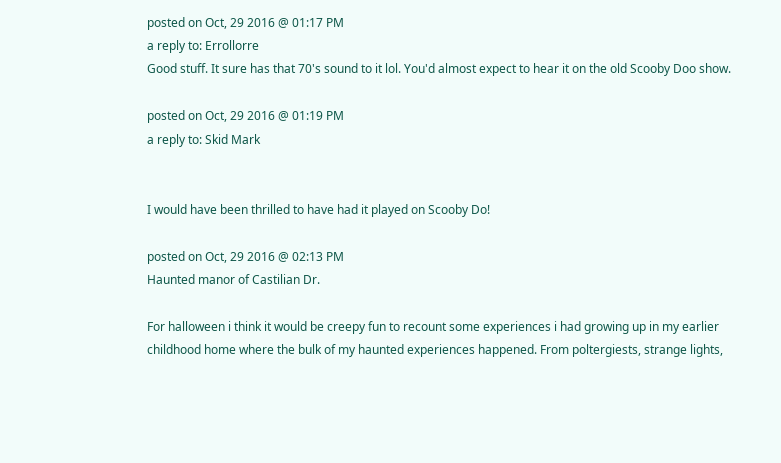posted on Oct, 29 2016 @ 01:17 PM
a reply to: Errollorre
Good stuff. It sure has that 70's sound to it lol. You'd almost expect to hear it on the old Scooby Doo show.

posted on Oct, 29 2016 @ 01:19 PM
a reply to: Skid Mark


I would have been thrilled to have had it played on Scooby Do!

posted on Oct, 29 2016 @ 02:13 PM
Haunted manor of Castilian Dr.

For halloween i think it would be creepy fun to recount some experiences i had growing up in my earlier childhood home where the bulk of my haunted experiences happened. From poltergiests, strange lights,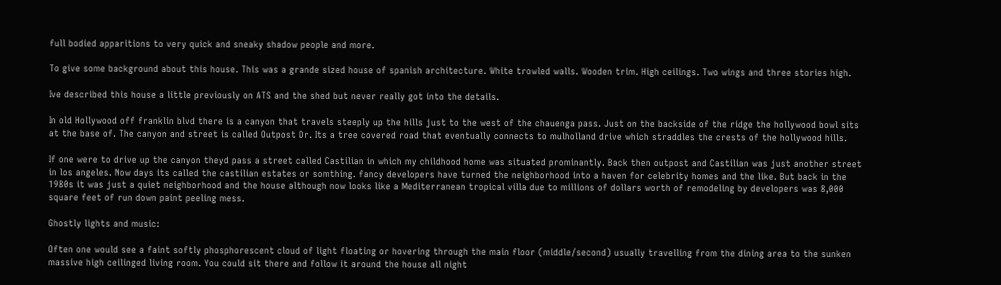full bodied apparitions to very quick and sneaky shadow people and more.

To give some background about this house. This was a grande sized house of spanish architecture. White trowled walls. Wooden trim. High ceilings. Two wings and three stories high.

Ive described this house a little previously on ATS and the shed but never really got into the details.

In old Hollywood off franklin blvd there is a canyon that travels steeply up the hills just to the west of the chauenga pass. Just on the backside of the ridge the hollywood bowl sits at the base of. The canyon and street is called Outpost Dr. Its a tree covered road that eventually connects to mulholland drive which straddles the crests of the hollywood hills.

If one were to drive up the canyon theyd pass a street called Castilian in which my childhood home was situated prominantly. Back then outpost and Castilian was just another street in los angeles. Now days its called the castilian estates or somthing. fancy developers have turned the neighborhood into a haven for celebrity homes and the like. But back in the 1980s it was just a quiet neighborhood and the house although now looks like a Mediterranean tropical villa due to millions of dollars worth of remodeling by developers was 8,000 square feet of run down paint peeling mess.

Ghostly lights and music:

Often one would see a faint softly phosphorescent cloud of light floating or hovering through the main floor (middle/second) usually travelling from the dining area to the sunken massive high ceilinged living room. You could sit there and follow it around the house all night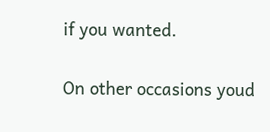if you wanted.

On other occasions youd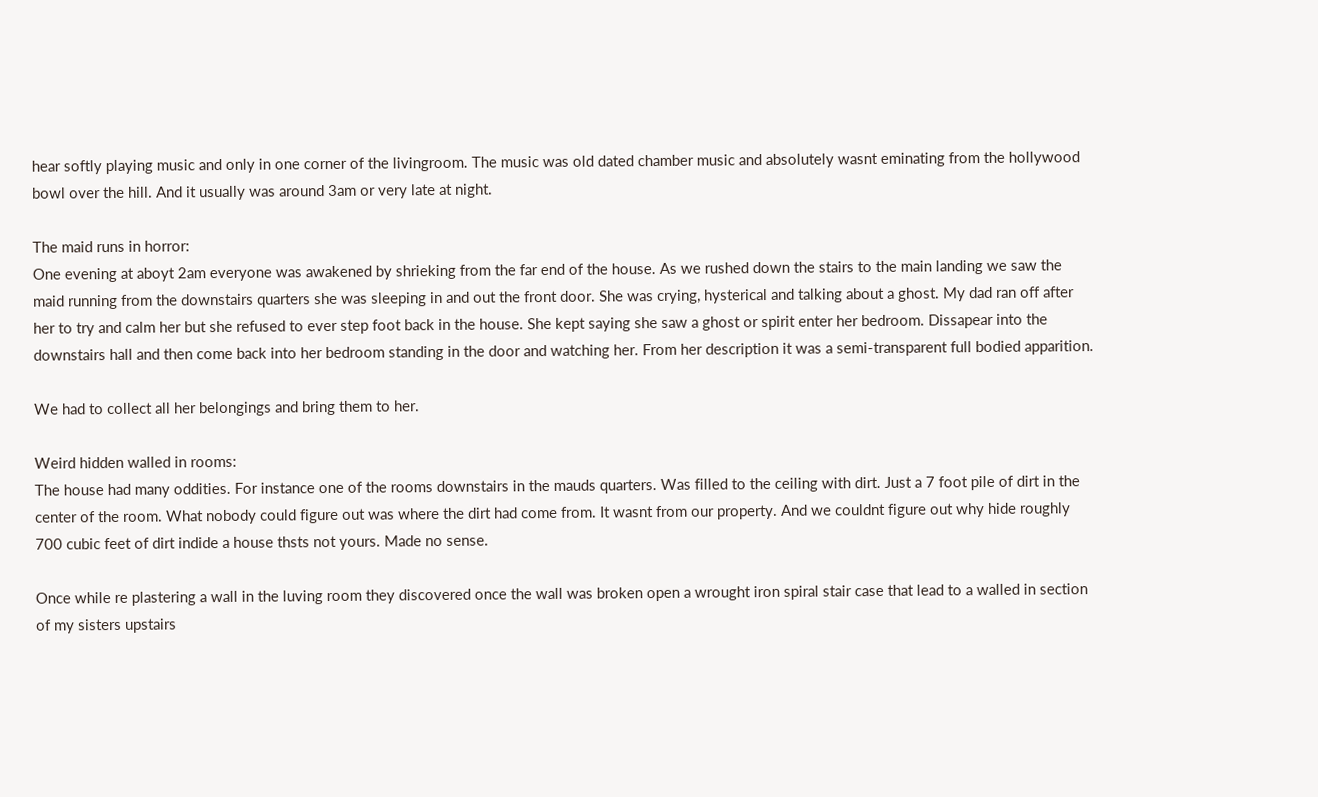hear softly playing music and only in one corner of the livingroom. The music was old dated chamber music and absolutely wasnt eminating from the hollywood bowl over the hill. And it usually was around 3am or very late at night.

The maid runs in horror:
One evening at aboyt 2am everyone was awakened by shrieking from the far end of the house. As we rushed down the stairs to the main landing we saw the maid running from the downstairs quarters she was sleeping in and out the front door. She was crying, hysterical and talking about a ghost. My dad ran off after her to try and calm her but she refused to ever step foot back in the house. She kept saying she saw a ghost or spirit enter her bedroom. Dissapear into the downstairs hall and then come back into her bedroom standing in the door and watching her. From her description it was a semi-transparent full bodied apparition.

We had to collect all her belongings and bring them to her.

Weird hidden walled in rooms:
The house had many oddities. For instance one of the rooms downstairs in the mauds quarters. Was filled to the ceiling with dirt. Just a 7 foot pile of dirt in the center of the room. What nobody could figure out was where the dirt had come from. It wasnt from our property. And we couldnt figure out why hide roughly 700 cubic feet of dirt indide a house thsts not yours. Made no sense.

Once while re plastering a wall in the luving room they discovered once the wall was broken open a wrought iron spiral stair case that lead to a walled in section of my sisters upstairs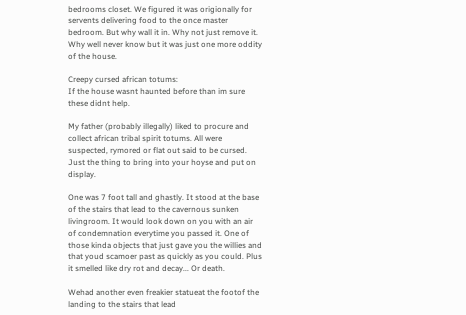bedrooms closet. We figured it was origionally for servents delivering food to the once master bedroom. But why wall it in. Why not just remove it. Why well never know but it was just one more oddity of the house.

Creepy cursed african totums:
If the house wasnt haunted before than im sure these didnt help.

My father (probably illegally) liked to procure and collect african tribal spirit totums. All were suspected, rymored or flat out said to be cursed. Just the thing to bring into your hoyse and put on display.

One was 7 foot tall and ghastly. It stood at the base of the stairs that lead to the cavernous sunken livingroom. It would look down on you with an air of condemnation everytime you passed it. One of those kinda objects that just gave you the willies and that youd scamoer past as quickly as you could. Plus it smelled like dry rot and decay... Or death.

Wehad another even freakier statueat the footof the landing to the stairs that lead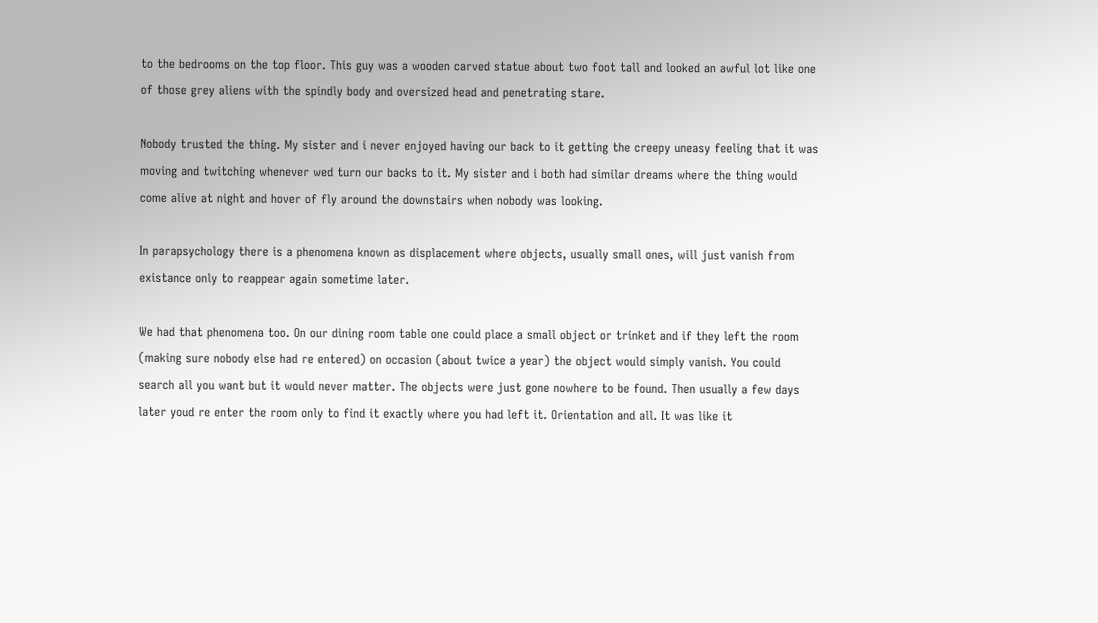to the bedrooms on the top floor. This guy was a wooden carved statue about two foot tall and looked an awful lot like one of those grey aliens with the spindly body and oversized head and penetrating stare.

Nobody trusted the thing. My sister and i never enjoyed having our back to it getting the creepy uneasy feeling that it was moving and twitching whenever wed turn our backs to it. My sister and i both had similar dreams where the thing would come alive at night and hover of fly around the downstairs when nobody was looking.

In parapsychology there is a phenomena known as displacement where objects, usually small ones, will just vanish from existance only to reappear again sometime later.

We had that phenomena too. On our dining room table one could place a small object or trinket and if they left the room (making sure nobody else had re entered) on occasion (about twice a year) the object would simply vanish. You could search all you want but it would never matter. The objects were just gone nowhere to be found. Then usually a few days later youd re enter the room only to find it exactly where you had left it. Orientation and all. It was like it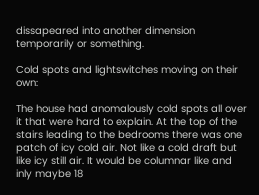dissapeared into another dimension temporarily or something.

Cold spots and lightswitches moving on their own:

The house had anomalously cold spots all over it that were hard to explain. At the top of the stairs leading to the bedrooms there was one patch of icy cold air. Not like a cold draft but like icy still air. It would be columnar like and inly maybe 18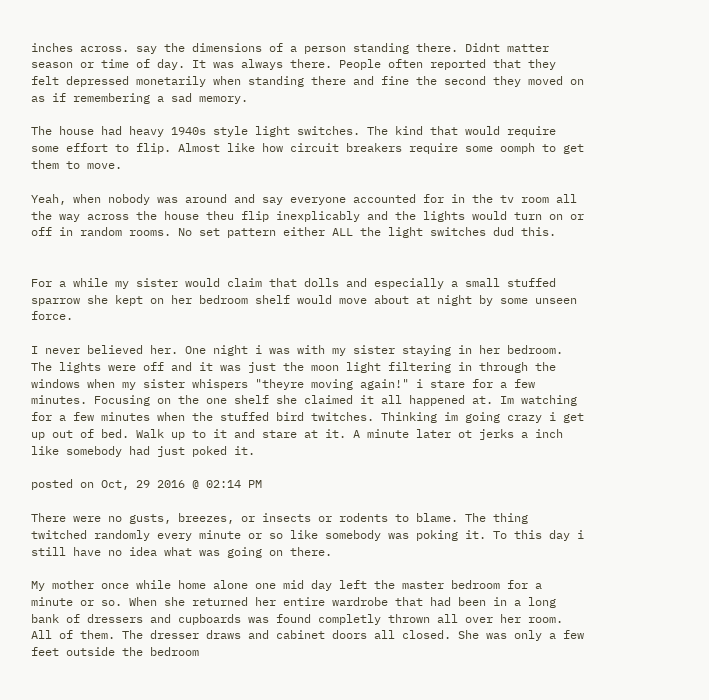inches across. say the dimensions of a person standing there. Didnt matter season or time of day. It was always there. People often reported that they felt depressed monetarily when standing there and fine the second they moved on as if remembering a sad memory.

The house had heavy 1940s style light switches. The kind that would require some effort to flip. Almost like how circuit breakers require some oomph to get them to move.

Yeah, when nobody was around and say everyone accounted for in the tv room all the way across the house theu flip inexplicably and the lights would turn on or off in random rooms. No set pattern either ALL the light switches dud this.


For a while my sister would claim that dolls and especially a small stuffed sparrow she kept on her bedroom shelf would move about at night by some unseen force.

I never believed her. One night i was with my sister staying in her bedroom. The lights were off and it was just the moon light filtering in through the windows when my sister whispers "theyre moving again!" i stare for a few minutes. Focusing on the one shelf she claimed it all happened at. Im watching for a few minutes when the stuffed bird twitches. Thinking im going crazy i get up out of bed. Walk up to it and stare at it. A minute later ot jerks a inch like somebody had just poked it.

posted on Oct, 29 2016 @ 02:14 PM

There were no gusts, breezes, or insects or rodents to blame. The thing twitched randomly every minute or so like somebody was poking it. To this day i still have no idea what was going on there.

My mother once while home alone one mid day left the master bedroom for a minute or so. When she returned her entire wardrobe that had been in a long bank of dressers and cupboards was found completly thrown all over her room. All of them. The dresser draws and cabinet doors all closed. She was only a few feet outside the bedroom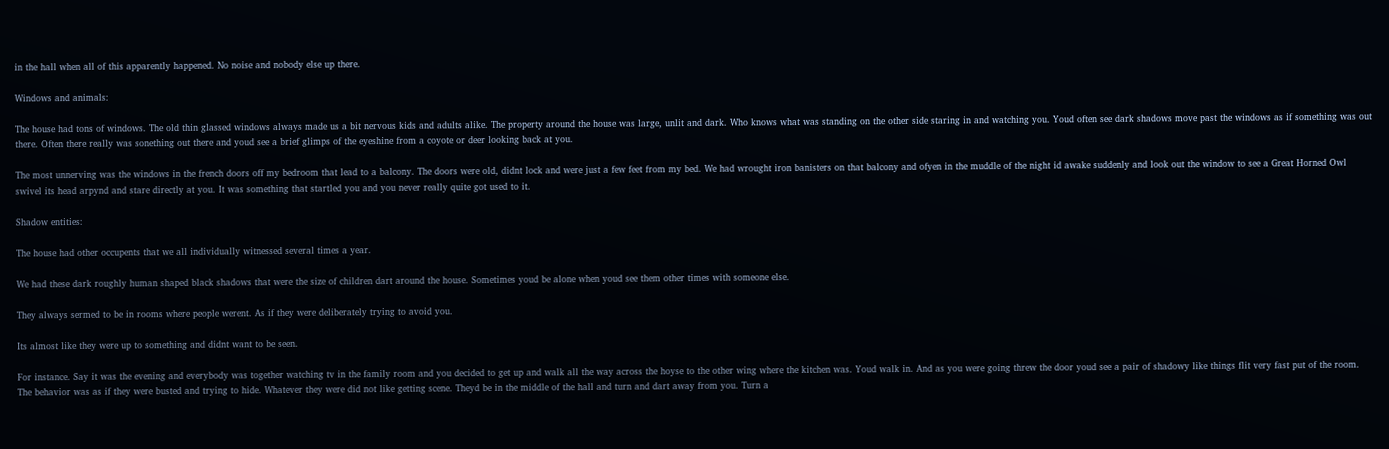in the hall when all of this apparently happened. No noise and nobody else up there.

Windows and animals:

The house had tons of windows. The old thin glassed windows always made us a bit nervous kids and adults alike. The property around the house was large, unlit and dark. Who knows what was standing on the other side staring in and watching you. Youd often see dark shadows move past the windows as if something was out there. Often there really was sonething out there and youd see a brief glimps of the eyeshine from a coyote or deer looking back at you.

The most unnerving was the windows in the french doors off my bedroom that lead to a balcony. The doors were old, didnt lock and were just a few feet from my bed. We had wrought iron banisters on that balcony and ofyen in the muddle of the night id awake suddenly and look out the window to see a Great Horned Owl swivel its head arpynd and stare directly at you. It was something that startled you and you never really quite got used to it.

Shadow entities:

The house had other occupents that we all individually witnessed several times a year.

We had these dark roughly human shaped black shadows that were the size of children dart around the house. Sometimes youd be alone when youd see them other times with someone else.

They always sermed to be in rooms where people werent. As if they were deliberately trying to avoid you.

Its almost like they were up to something and didnt want to be seen.

For instance. Say it was the evening and everybody was together watching tv in the family room and you decided to get up and walk all the way across the hoyse to the other wing where the kitchen was. Youd walk in. And as you were going threw the door youd see a pair of shadowy like things flit very fast put of the room. The behavior was as if they were busted and trying to hide. Whatever they were did not like getting scene. Theyd be in the middle of the hall and turn and dart away from you. Turn a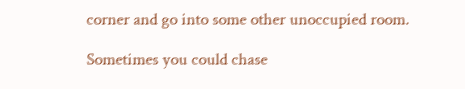corner and go into some other unoccupied room.

Sometimes you could chase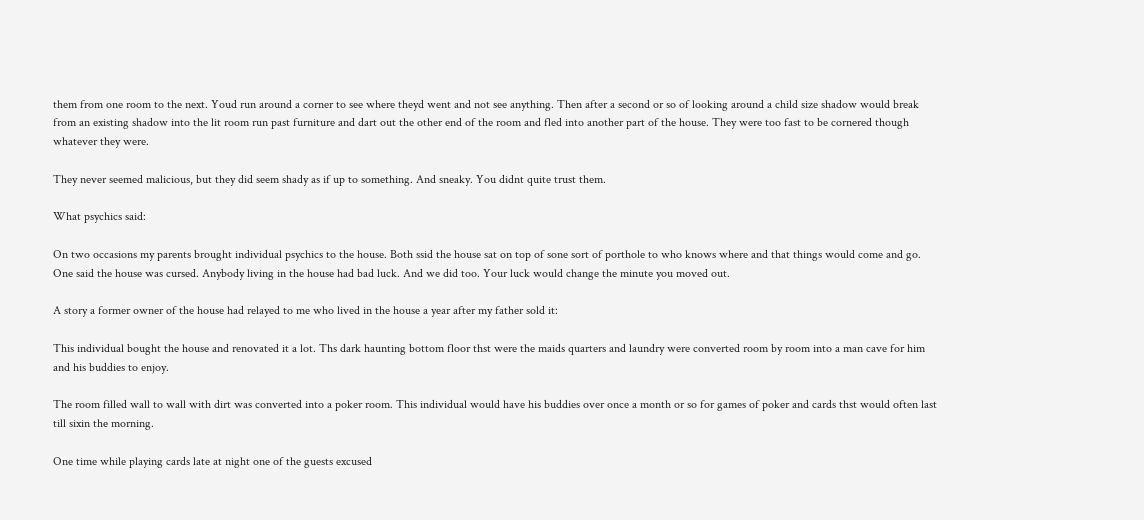them from one room to the next. Youd run around a corner to see where theyd went and not see anything. Then after a second or so of looking around a child size shadow would break from an existing shadow into the lit room run past furniture and dart out the other end of the room and fled into another part of the house. They were too fast to be cornered though whatever they were.

They never seemed malicious, but they did seem shady as if up to something. And sneaky. You didnt quite trust them.

What psychics said:

On two occasions my parents brought individual psychics to the house. Both ssid the house sat on top of sone sort of porthole to who knows where and that things would come and go. One said the house was cursed. Anybody living in the house had bad luck. And we did too. Your luck would change the minute you moved out.

A story a former owner of the house had relayed to me who lived in the house a year after my father sold it:

This individual bought the house and renovated it a lot. Ths dark haunting bottom floor thst were the maids quarters and laundry were converted room by room into a man cave for him and his buddies to enjoy.

The room filled wall to wall with dirt was converted into a poker room. This individual would have his buddies over once a month or so for games of poker and cards thst would often last till sixin the morning.

One time while playing cards late at night one of the guests excused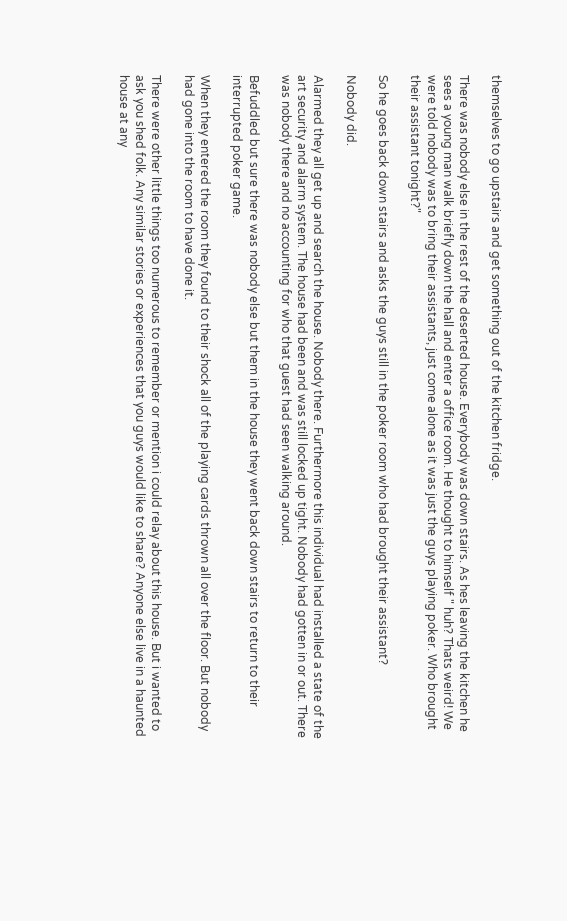themselves to go upstairs and get something out of the kitchen fridge.

There was nobody else in the rest of the deserted house. Everybody was down stairs. As hes leaving the kitchen he sees a young man walk briefly down the hall and enter a office room. He thought to himself " huh? Thats weird! We were told nobody was to bring their assistants, just come alone as it was just the guys playing poker. Who brought their assistant tonight?"

So he goes back down stairs and asks the guys still in the poker room who had brought their assistant?

Nobody did.

Alarmed they all get up and search the house. Nobody there. Furthermore this individual had installed a state of the art security and alarm system. The house had been and was still locked up tight. Nobody had gotten in or out. There was nobody there and no accounting for who that guest had seen walking around.

Befuddled but sure there was nobody else but them in the house they went back down stairs to return to their interrupted poker game.

When they entered the room they found to their shock all of the playing cards thrown all over the floor. But nobody had gone into the room to have done it.

There were other little things too numerous to remember or mention i could relay about this house. But i wanted to ask you shed folk. Any similar stories or experiences that you guys would like to share? Anyone else live in a haunted house at any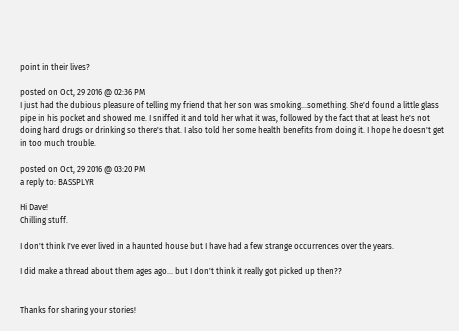point in their lives?

posted on Oct, 29 2016 @ 02:36 PM
I just had the dubious pleasure of telling my friend that her son was smoking...something. She'd found a little glass pipe in his pocket and showed me. I sniffed it and told her what it was, followed by the fact that at least he's not doing hard drugs or drinking so there's that. I also told her some health benefits from doing it. I hope he doesn't get in too much trouble.

posted on Oct, 29 2016 @ 03:20 PM
a reply to: BASSPLYR

Hi Dave!
Chilling stuff.

I don't think I've ever lived in a haunted house but I have had a few strange occurrences over the years.

I did make a thread about them ages ago... but I don't think it really got picked up then??


Thanks for sharing your stories!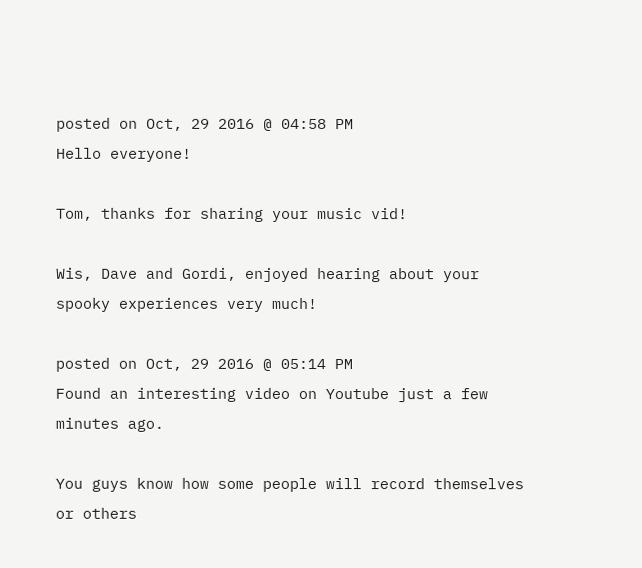posted on Oct, 29 2016 @ 04:58 PM
Hello everyone!

Tom, thanks for sharing your music vid!

Wis, Dave and Gordi, enjoyed hearing about your spooky experiences very much!

posted on Oct, 29 2016 @ 05:14 PM
Found an interesting video on Youtube just a few minutes ago.

You guys know how some people will record themselves or others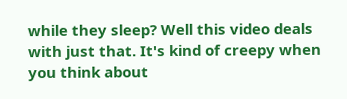while they sleep? Well this video deals with just that. It's kind of creepy when you think about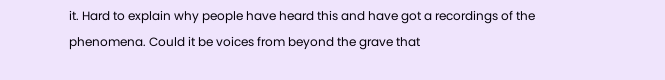it. Hard to explain why people have heard this and have got a recordings of the phenomena. Could it be voices from beyond the grave that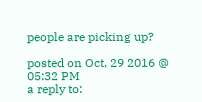people are picking up?

posted on Oct, 29 2016 @ 05:32 PM
a reply to: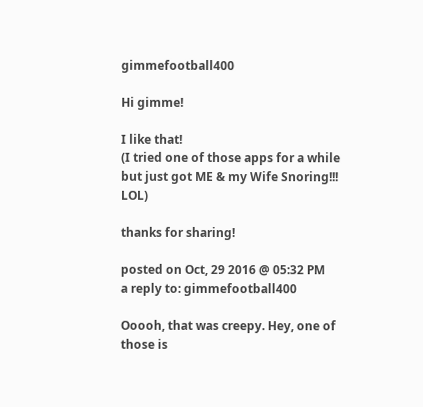gimmefootball400

Hi gimme!

I like that!
(I tried one of those apps for a while but just got ME & my Wife Snoring!!! LOL)

thanks for sharing!

posted on Oct, 29 2016 @ 05:32 PM
a reply to: gimmefootball400

Ooooh, that was creepy. Hey, one of those is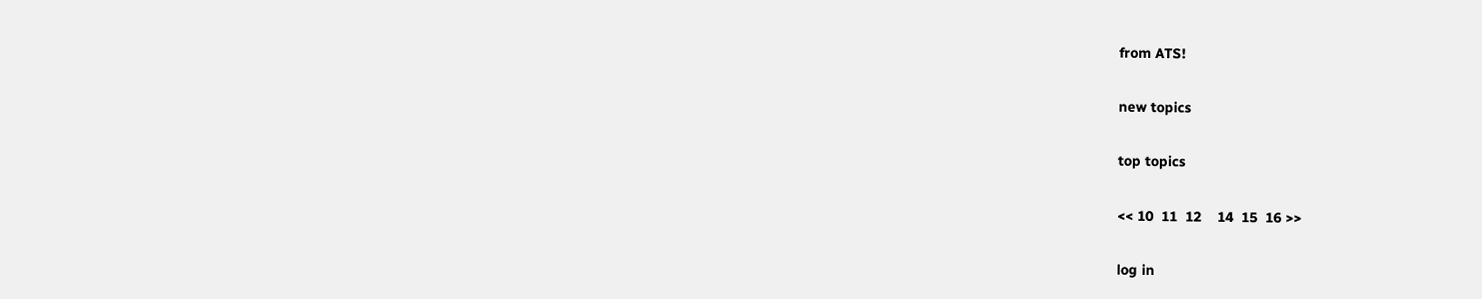from ATS!

new topics

top topics

<< 10  11  12    14  15  16 >>

log in